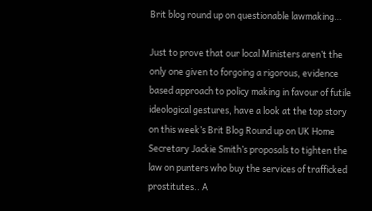Brit blog round up on questionable lawmaking…

Just to prove that our local Ministers aren’t the only one given to forgoing a rigorous, evidence based approach to policy making in favour of futile ideological gestures, have a look at the top story on this week’s Brit Blog Round up on UK Home Secretary Jackie Smith’s proposals to tighten the law on punters who buy the services of trafficked prostitutes.. A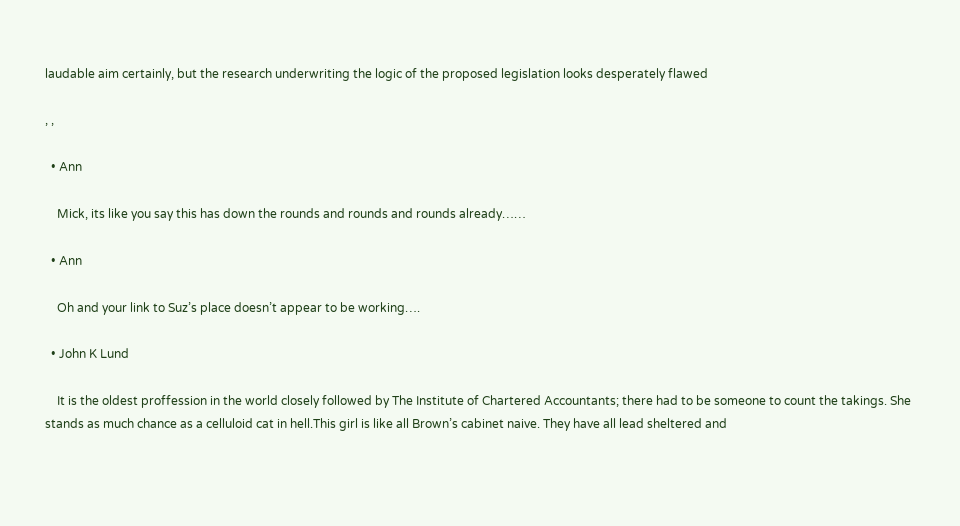laudable aim certainly, but the research underwriting the logic of the proposed legislation looks desperately flawed

, ,

  • Ann

    Mick, its like you say this has down the rounds and rounds and rounds already……

  • Ann

    Oh and your link to Suz’s place doesn’t appear to be working….

  • John K Lund

    It is the oldest proffession in the world closely followed by The Institute of Chartered Accountants; there had to be someone to count the takings. She stands as much chance as a celluloid cat in hell.This girl is like all Brown’s cabinet naive. They have all lead sheltered and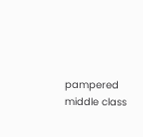pampered middle class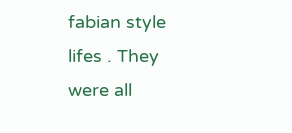fabian style lifes . They were all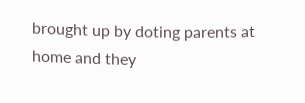brought up by doting parents at home and they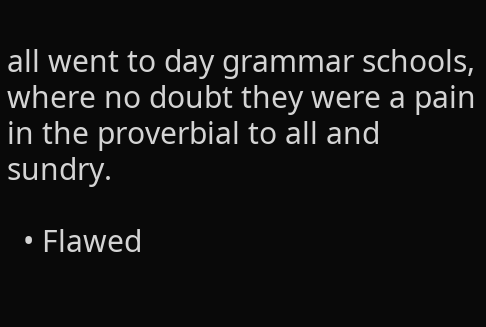all went to day grammar schools, where no doubt they were a pain in the proverbial to all and sundry.

  • Flawed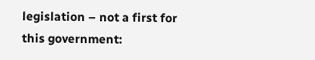legislation – not a first for this government: